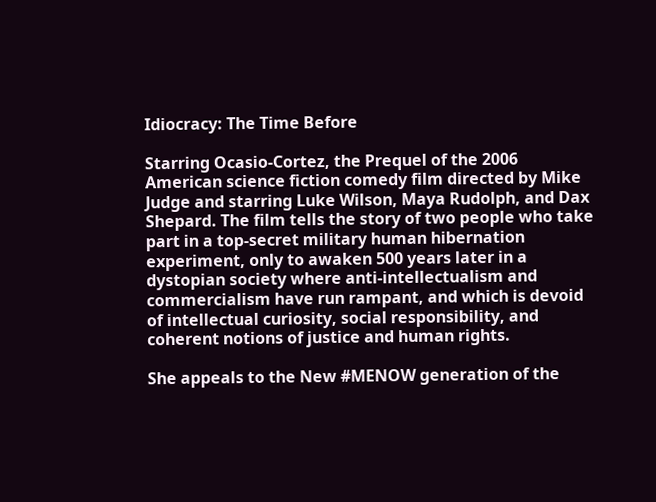Idiocracy: The Time Before

Starring Ocasio-Cortez, the Prequel of the 2006 American science fiction comedy film directed by Mike Judge and starring Luke Wilson, Maya Rudolph, and Dax Shepard. The film tells the story of two people who take part in a top-secret military human hibernation experiment, only to awaken 500 years later in a dystopian society where anti-intellectualism and commercialism have run rampant, and which is devoid of intellectual curiosity, social responsibility, and coherent notions of justice and human rights.

She appeals to the New #MENOW generation of the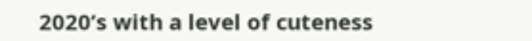2020’s with a level of cuteness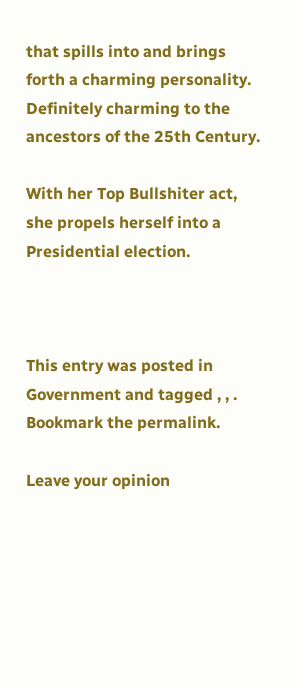that spills into and brings forth a charming personality. Definitely charming to the ancestors of the 25th Century.

With her Top Bullshiter act, she propels herself into a Presidential election.



This entry was posted in Government and tagged , , . Bookmark the permalink.

Leave your opinion